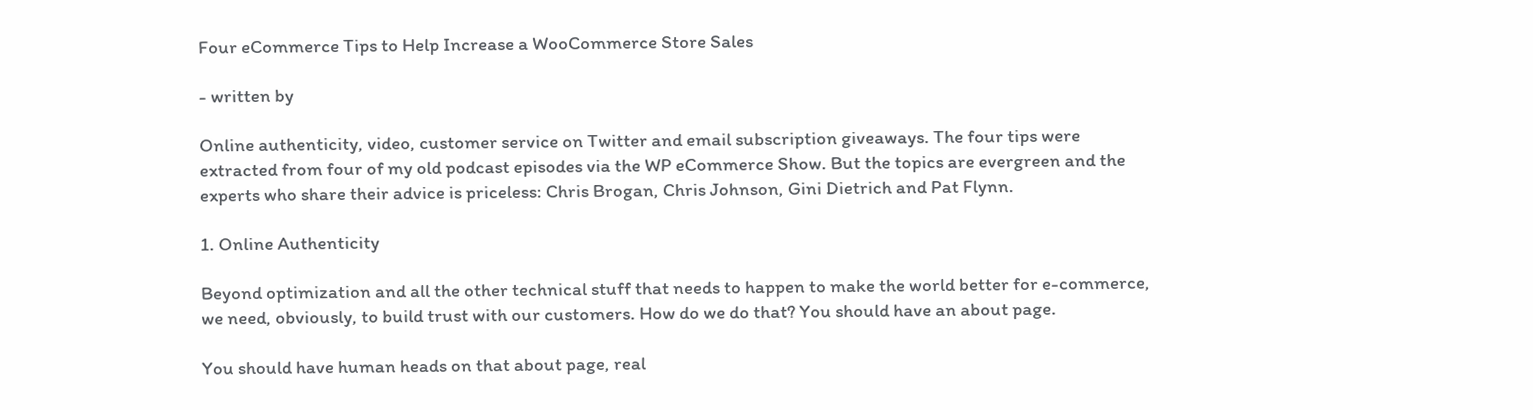Four eCommerce Tips to Help Increase a WooCommerce Store Sales

- written by

Online authenticity, video, customer service on Twitter and email subscription giveaways. The four tips were extracted from four of my old podcast episodes via the WP eCommerce Show. But the topics are evergreen and the experts who share their advice is priceless: Chris Brogan, Chris Johnson, Gini Dietrich and Pat Flynn.

1. Online Authenticity

Beyond optimization and all the other technical stuff that needs to happen to make the world better for e-commerce, we need, obviously, to build trust with our customers. How do we do that? You should have an about page.

You should have human heads on that about page, real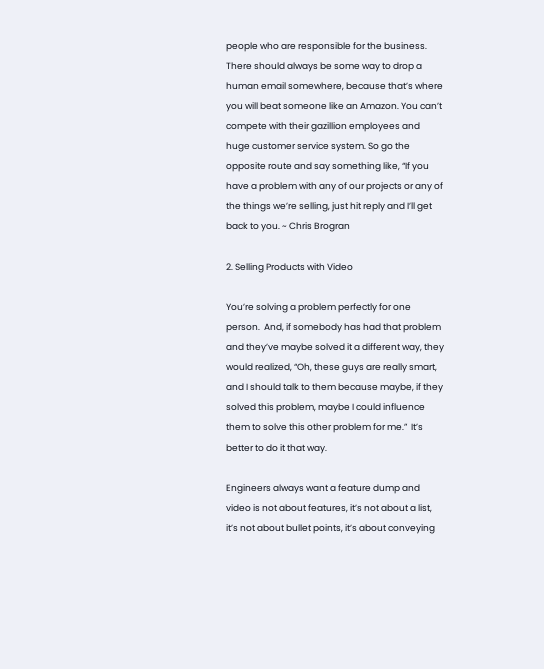people who are responsible for the business. There should always be some way to drop a human email somewhere, because that’s where you will beat someone like an Amazon. You can’t compete with their gazillion employees and huge customer service system. So go the opposite route and say something like, “If you have a problem with any of our projects or any of the things we’re selling, just hit reply and I’ll get back to you. ~ Chris Brogran

2. Selling Products with Video

You’re solving a problem perfectly for one person.  And, if somebody has had that problem and they’ve maybe solved it a different way, they would realized, “Oh, these guys are really smart, and I should talk to them because maybe, if they solved this problem, maybe I could influence them to solve this other problem for me.”  It’s better to do it that way.

Engineers always want a feature dump and video is not about features, it’s not about a list, it’s not about bullet points, it’s about conveying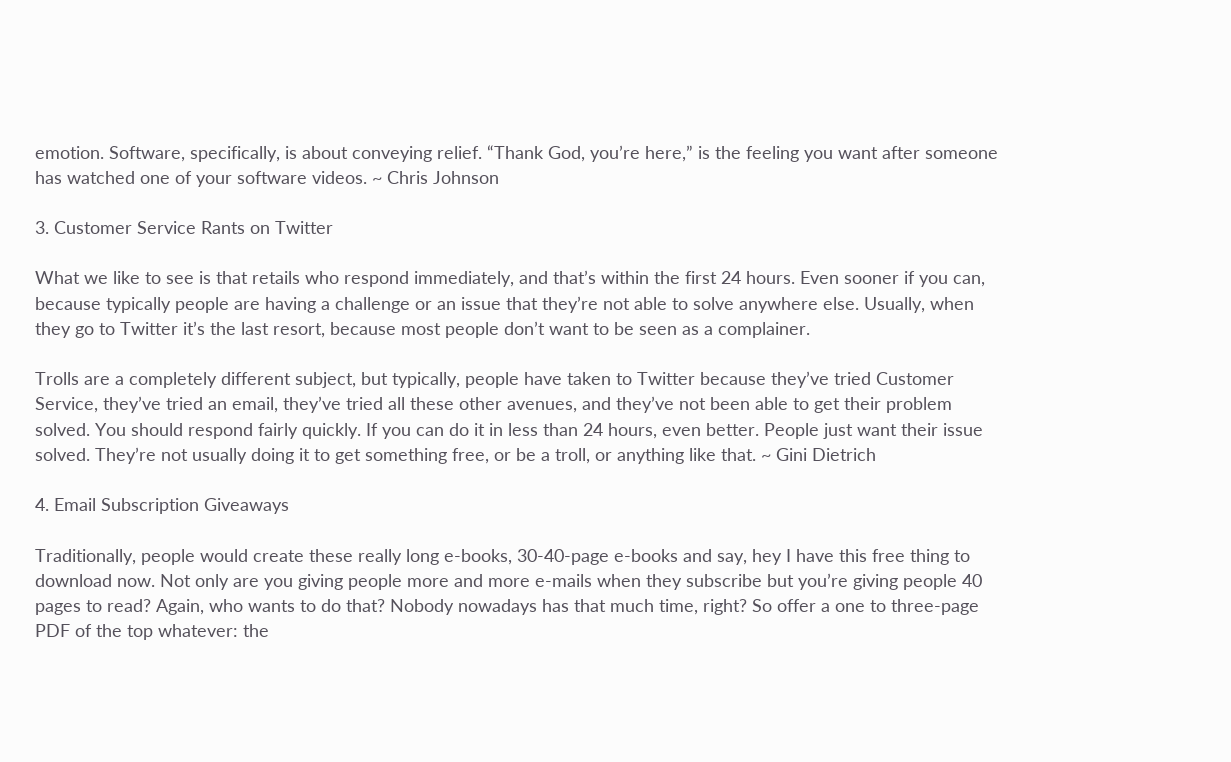emotion. Software, specifically, is about conveying relief. “Thank God, you’re here,” is the feeling you want after someone has watched one of your software videos. ~ Chris Johnson

3. Customer Service Rants on Twitter

What we like to see is that retails who respond immediately, and that’s within the first 24 hours. Even sooner if you can, because typically people are having a challenge or an issue that they’re not able to solve anywhere else. Usually, when they go to Twitter it’s the last resort, because most people don’t want to be seen as a complainer.

Trolls are a completely different subject, but typically, people have taken to Twitter because they’ve tried Customer Service, they’ve tried an email, they’ve tried all these other avenues, and they’ve not been able to get their problem solved. You should respond fairly quickly. If you can do it in less than 24 hours, even better. People just want their issue solved. They’re not usually doing it to get something free, or be a troll, or anything like that. ~ Gini Dietrich

4. Email Subscription Giveaways

Traditionally, people would create these really long e-books, 30-40-page e-books and say, hey I have this free thing to download now. Not only are you giving people more and more e-mails when they subscribe but you’re giving people 40 pages to read? Again, who wants to do that? Nobody nowadays has that much time, right? So offer a one to three-page PDF of the top whatever: the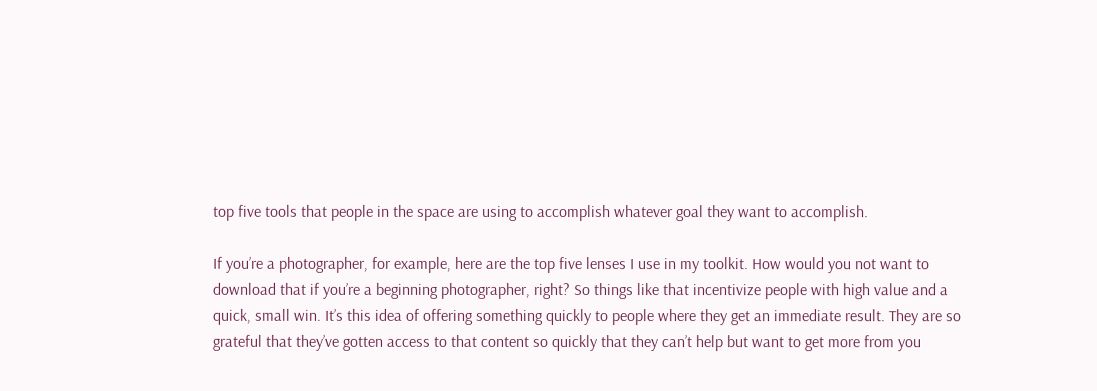top five tools that people in the space are using to accomplish whatever goal they want to accomplish.

If you’re a photographer, for example, here are the top five lenses I use in my toolkit. How would you not want to download that if you’re a beginning photographer, right? So things like that incentivize people with high value and a quick, small win. It’s this idea of offering something quickly to people where they get an immediate result. They are so grateful that they’ve gotten access to that content so quickly that they can’t help but want to get more from you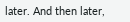later. And then later,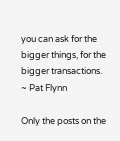you can ask for the bigger things, for the bigger transactions. ~ Pat Flynn

Only the posts on the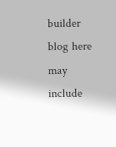builder blog here may include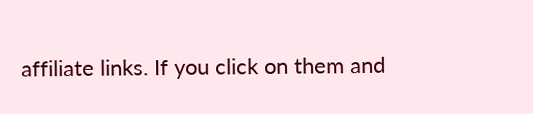affiliate links. If you click on them and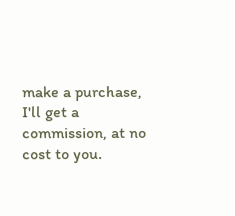make a purchase, I'll get a commission, at no cost to you.